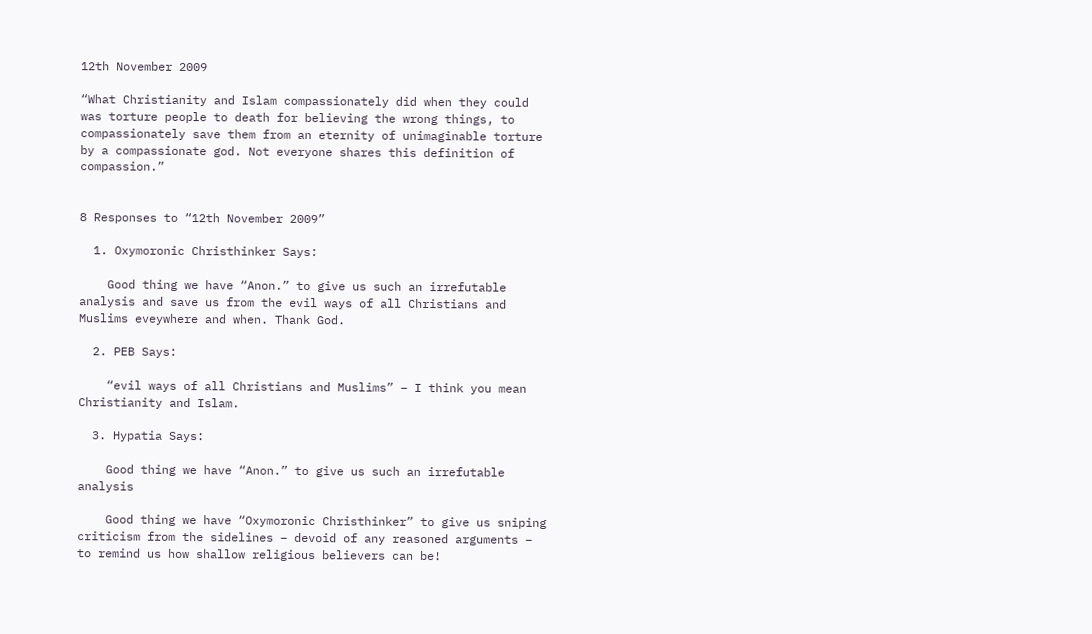12th November 2009

“What Christianity and Islam compassionately did when they could was torture people to death for believing the wrong things, to compassionately save them from an eternity of unimaginable torture by a compassionate god. Not everyone shares this definition of compassion.”


8 Responses to “12th November 2009”

  1. Oxymoronic Christhinker Says:

    Good thing we have “Anon.” to give us such an irrefutable analysis and save us from the evil ways of all Christians and Muslims eveywhere and when. Thank God.

  2. PEB Says:

    “evil ways of all Christians and Muslims” – I think you mean Christianity and Islam.

  3. Hypatia Says:

    Good thing we have “Anon.” to give us such an irrefutable analysis

    Good thing we have “Oxymoronic Christhinker” to give us sniping criticism from the sidelines – devoid of any reasoned arguments – to remind us how shallow religious believers can be!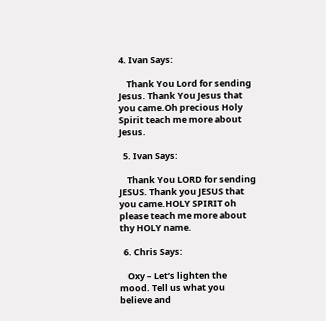4. Ivan Says:

    Thank You Lord for sending Jesus. Thank You Jesus that you came.Oh precious Holy Spirit teach me more about Jesus.

  5. Ivan Says:

    Thank You LORD for sending JESUS. Thank you JESUS that you came.HOLY SPIRIT oh please teach me more about thy HOLY name.

  6. Chris Says:

    Oxy – Let’s lighten the mood. Tell us what you believe and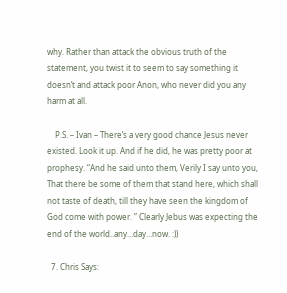why. Rather than attack the obvious truth of the statement, you twist it to seem to say something it doesn’t and attack poor Anon, who never did you any harm at all.

    P.S. – Ivan – There’s a very good chance Jesus never existed. Look it up. And if he did, he was pretty poor at prophesy. “And he said unto them, Verily I say unto you, That there be some of them that stand here, which shall not taste of death, till they have seen the kingdom of God come with power. ” Clearly Jebus was expecting the end of the world..any…day…now. :))

  7. Chris Says: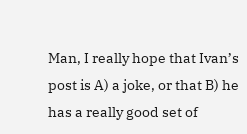Man, I really hope that Ivan’s post is A) a joke, or that B) he has a really good set of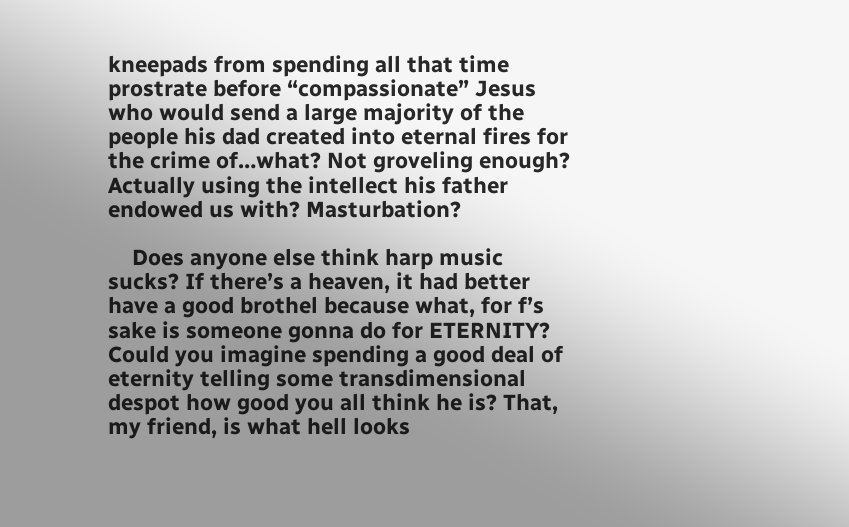kneepads from spending all that time prostrate before “compassionate” Jesus who would send a large majority of the people his dad created into eternal fires for the crime of…what? Not groveling enough? Actually using the intellect his father endowed us with? Masturbation?

    Does anyone else think harp music sucks? If there’s a heaven, it had better have a good brothel because what, for f’s sake is someone gonna do for ETERNITY? Could you imagine spending a good deal of eternity telling some transdimensional despot how good you all think he is? That, my friend, is what hell looks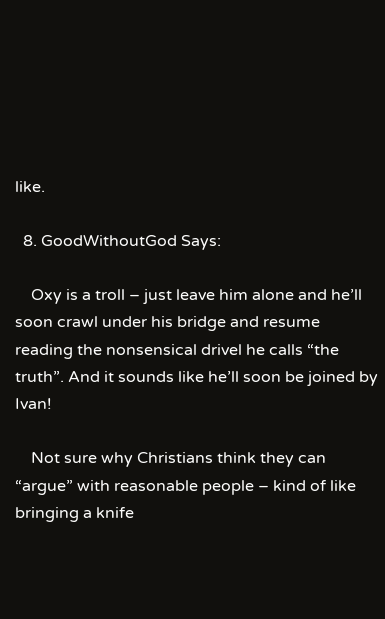like.

  8. GoodWithoutGod Says:

    Oxy is a troll – just leave him alone and he’ll soon crawl under his bridge and resume reading the nonsensical drivel he calls “the truth”. And it sounds like he’ll soon be joined by Ivan!

    Not sure why Christians think they can “argue” with reasonable people – kind of like bringing a knife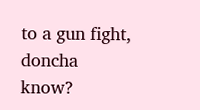to a gun fight, doncha know?